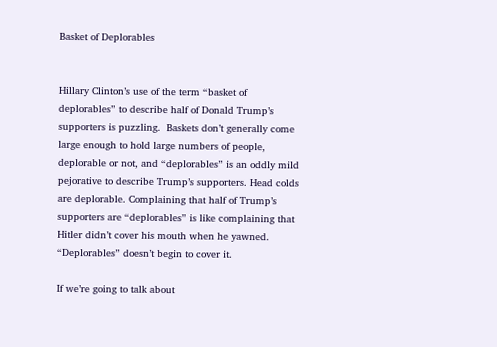Basket of Deplorables


Hillary Clinton’s use of the term “basket of deplorables” to describe half of Donald Trump’s supporters is puzzling.  Baskets don’t generally come large enough to hold large numbers of people, deplorable or not, and “deplorables” is an oddly mild pejorative to describe Trump’s supporters. Head colds are deplorable. Complaining that half of Trump’s supporters are “deplorables” is like complaining that Hitler didn’t cover his mouth when he yawned. “Deplorables” doesn’t begin to cover it.

If we’re going to talk about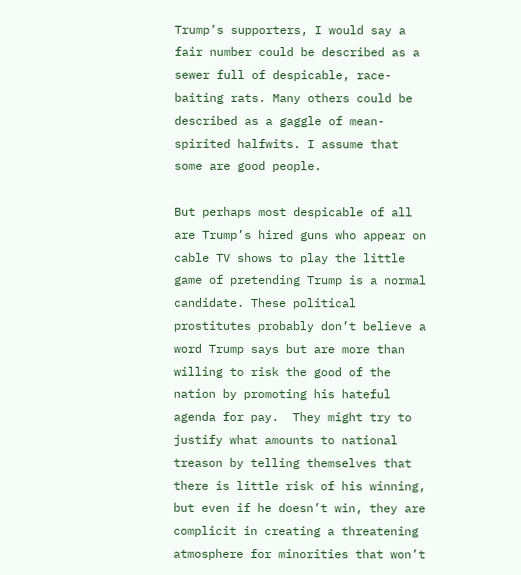Trump’s supporters, I would say a fair number could be described as a sewer full of despicable, race-baiting rats. Many others could be described as a gaggle of mean-spirited halfwits. I assume that some are good people.

But perhaps most despicable of all are Trump’s hired guns who appear on cable TV shows to play the little game of pretending Trump is a normal candidate. These political prostitutes probably don’t believe a word Trump says but are more than willing to risk the good of the nation by promoting his hateful agenda for pay.  They might try to justify what amounts to national treason by telling themselves that there is little risk of his winning, but even if he doesn’t win, they are complicit in creating a threatening atmosphere for minorities that won’t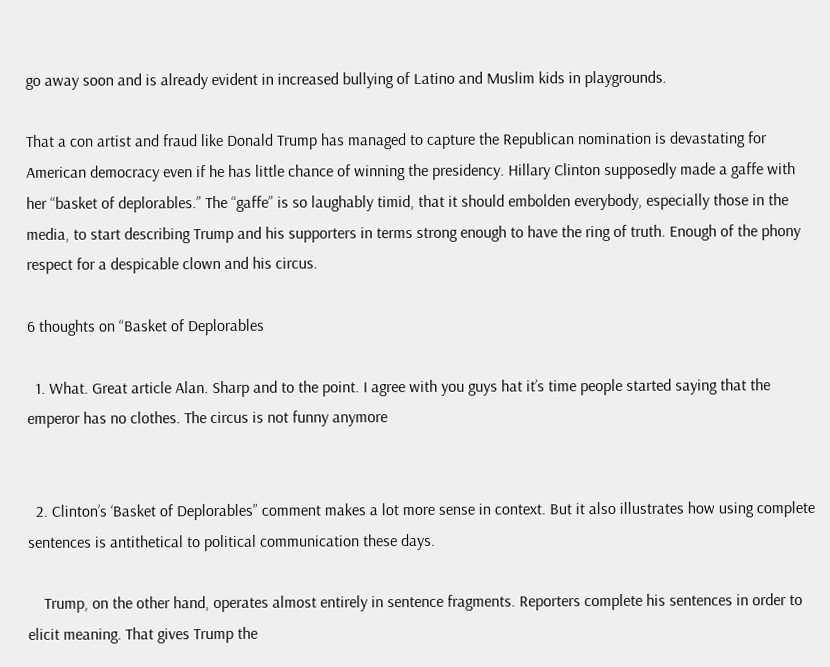go away soon and is already evident in increased bullying of Latino and Muslim kids in playgrounds.

That a con artist and fraud like Donald Trump has managed to capture the Republican nomination is devastating for American democracy even if he has little chance of winning the presidency. Hillary Clinton supposedly made a gaffe with her “basket of deplorables.” The “gaffe” is so laughably timid, that it should embolden everybody, especially those in the media, to start describing Trump and his supporters in terms strong enough to have the ring of truth. Enough of the phony respect for a despicable clown and his circus.

6 thoughts on “Basket of Deplorables

  1. What. Great article Alan. Sharp and to the point. I agree with you guys hat it’s time people started saying that the emperor has no clothes. The circus is not funny anymore


  2. Clinton’s ‘Basket of Deplorables” comment makes a lot more sense in context. But it also illustrates how using complete sentences is antithetical to political communication these days.

    Trump, on the other hand, operates almost entirely in sentence fragments. Reporters complete his sentences in order to elicit meaning. That gives Trump the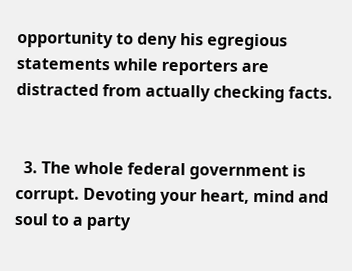opportunity to deny his egregious statements while reporters are distracted from actually checking facts.


  3. The whole federal government is corrupt. Devoting your heart, mind and soul to a party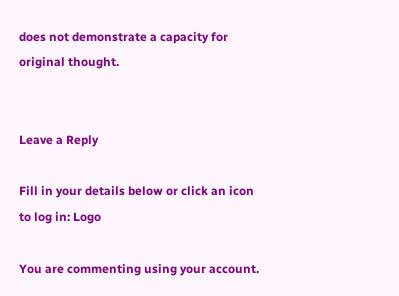does not demonstrate a capacity for original thought.


Leave a Reply

Fill in your details below or click an icon to log in: Logo

You are commenting using your account.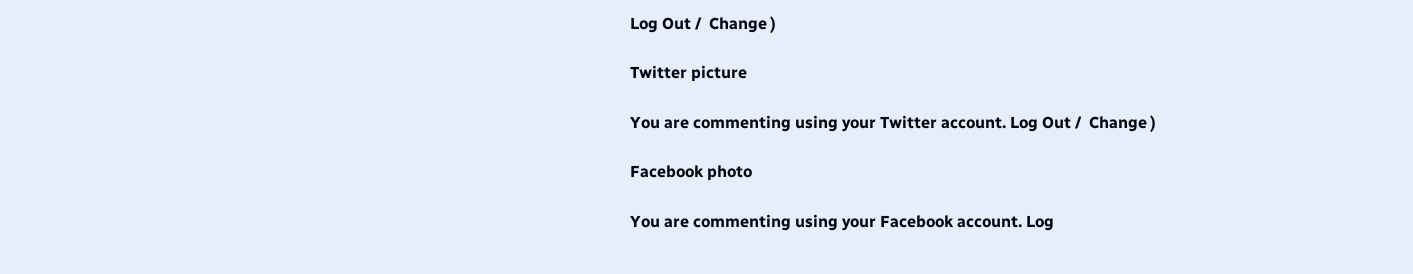Log Out /  Change )

Twitter picture

You are commenting using your Twitter account. Log Out /  Change )

Facebook photo

You are commenting using your Facebook account. Log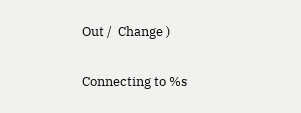Out /  Change )

Connecting to %s